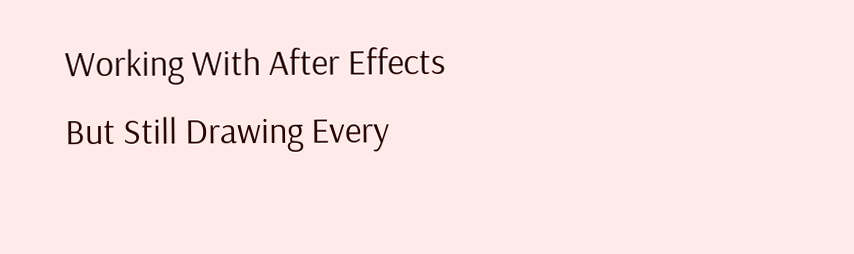Working With After Effects But Still Drawing Every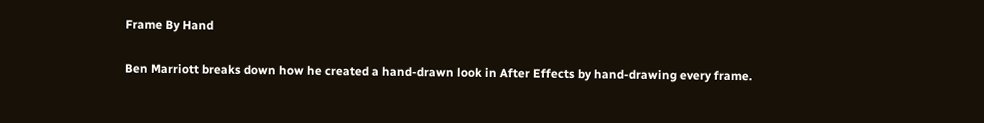Frame By Hand

Ben Marriott breaks down how he created a hand-drawn look in After Effects by hand-drawing every frame.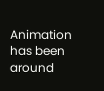Animation has been around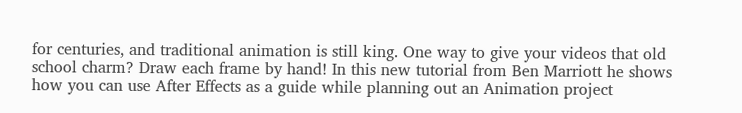for centuries, and traditional animation is still king. One way to give your videos that old school charm? Draw each frame by hand! In this new tutorial from Ben Marriott he shows how you can use After Effects as a guide while planning out an Animation project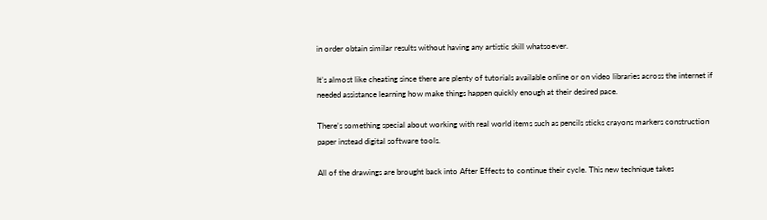in order obtain similar results without having any artistic skill whatsoever.

It’s almost like cheating since there are plenty of tutorials available online or on video libraries across the internet if needed assistance learning how make things happen quickly enough at their desired pace.

There’s something special about working with real world items such as pencils sticks crayons markers construction paper instead digital software tools.

All of the drawings are brought back into After Effects to continue their cycle. This new technique takes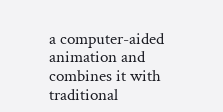a computer-aided animation and combines it with traditional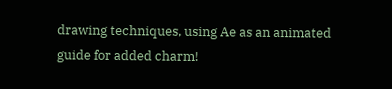drawing techniques, using Ae as an animated guide for added charm!